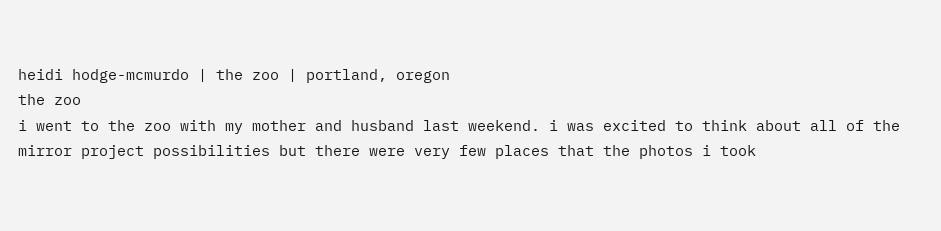heidi hodge-mcmurdo | the zoo | portland, oregon
the zoo
i went to the zoo with my mother and husband last weekend. i was excited to think about all of the mirror project possibilities but there were very few places that the photos i took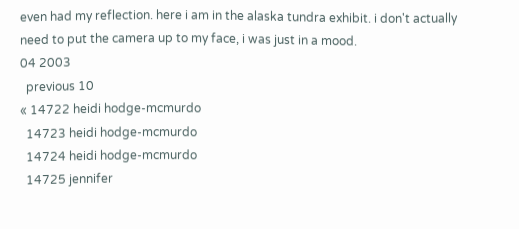even had my reflection. here i am in the alaska tundra exhibit. i don't actually need to put the camera up to my face, i was just in a mood.
04 2003
  previous 10
« 14722 heidi hodge-mcmurdo
  14723 heidi hodge-mcmurdo
  14724 heidi hodge-mcmurdo
  14725 jennifer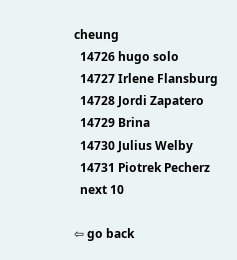cheung
  14726 hugo solo
  14727 Irlene Flansburg
  14728 Jordi Zapatero
  14729 Brina
  14730 Julius Welby
  14731 Piotrek Pecherz
  next 10

⇦ go back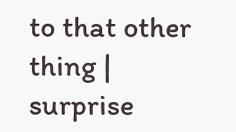to that other thing | surprise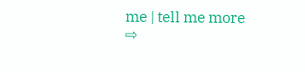me | tell me more ⇨